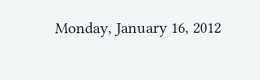Monday, January 16, 2012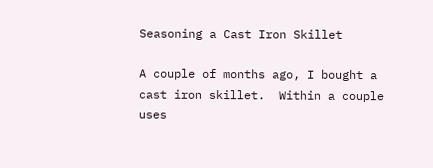Seasoning a Cast Iron Skillet

A couple of months ago, I bought a cast iron skillet.  Within a couple uses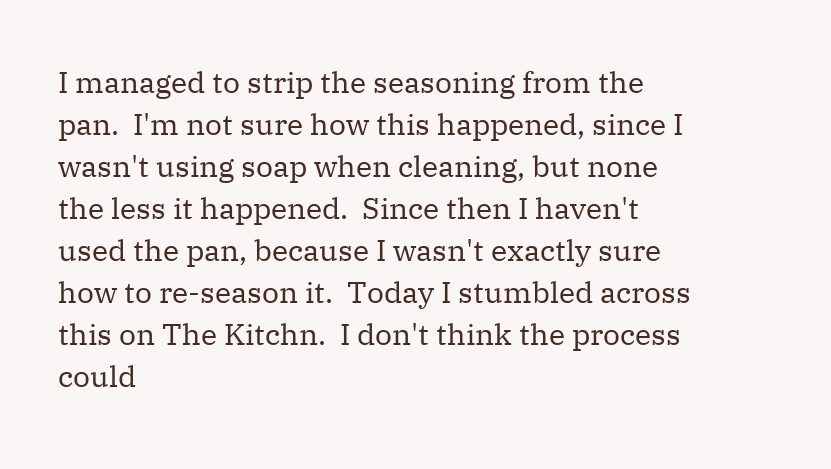I managed to strip the seasoning from the pan.  I'm not sure how this happened, since I wasn't using soap when cleaning, but none the less it happened.  Since then I haven't used the pan, because I wasn't exactly sure how to re-season it.  Today I stumbled across this on The Kitchn.  I don't think the process could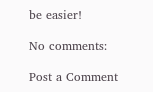be easier!

No comments:

Post a Comment